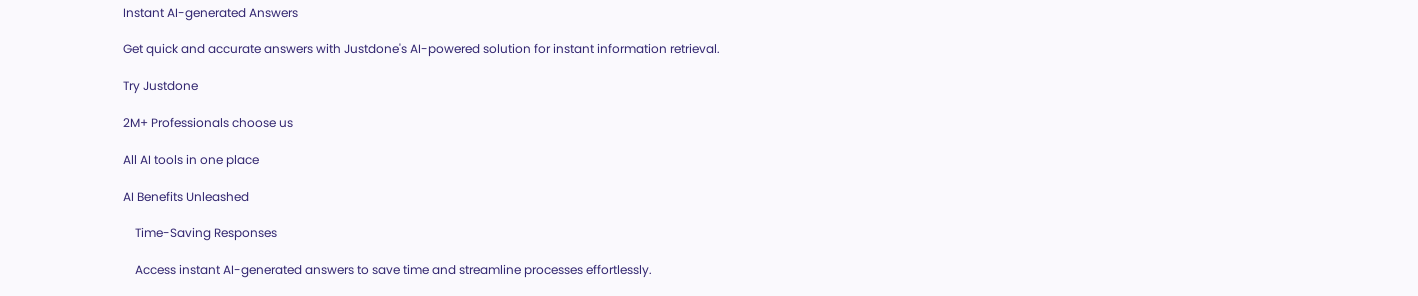Instant AI-generated Answers

Get quick and accurate answers with Justdone's AI-powered solution for instant information retrieval.

Try Justdone

2M+ Professionals choose us

All AI tools in one place

AI Benefits Unleashed

    Time-Saving Responses

    Access instant AI-generated answers to save time and streamline processes effortlessly.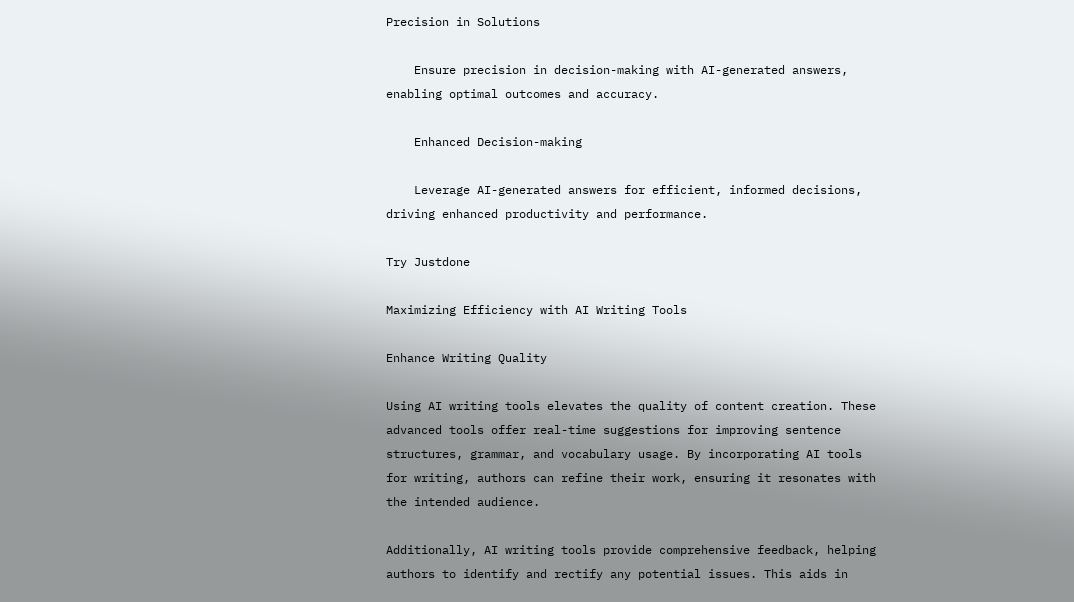Precision in Solutions

    Ensure precision in decision-making with AI-generated answers, enabling optimal outcomes and accuracy.

    Enhanced Decision-making

    Leverage AI-generated answers for efficient, informed decisions, driving enhanced productivity and performance.

Try Justdone

Maximizing Efficiency with AI Writing Tools

Enhance Writing Quality

Using AI writing tools elevates the quality of content creation. These advanced tools offer real-time suggestions for improving sentence structures, grammar, and vocabulary usage. By incorporating AI tools for writing, authors can refine their work, ensuring it resonates with the intended audience.

Additionally, AI writing tools provide comprehensive feedback, helping authors to identify and rectify any potential issues. This aids in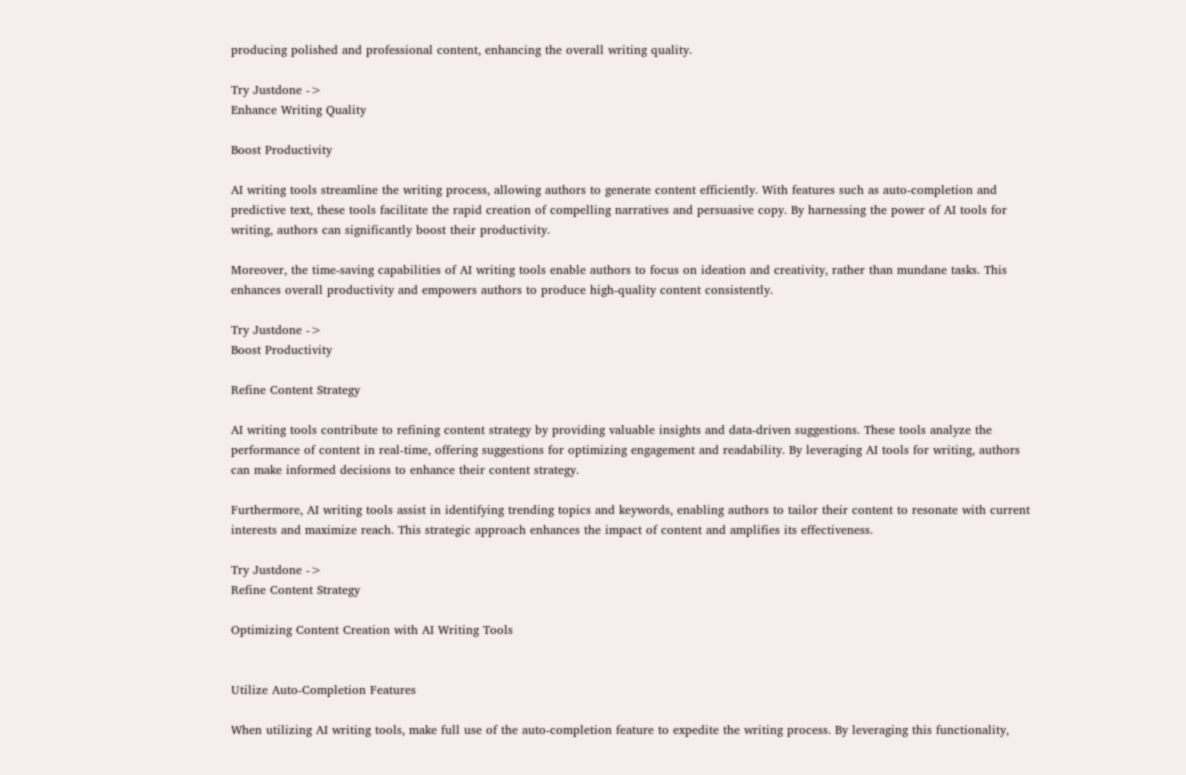producing polished and professional content, enhancing the overall writing quality.

Try Justdone ->
Enhance Writing Quality

Boost Productivity

AI writing tools streamline the writing process, allowing authors to generate content efficiently. With features such as auto-completion and predictive text, these tools facilitate the rapid creation of compelling narratives and persuasive copy. By harnessing the power of AI tools for writing, authors can significantly boost their productivity.

Moreover, the time-saving capabilities of AI writing tools enable authors to focus on ideation and creativity, rather than mundane tasks. This enhances overall productivity and empowers authors to produce high-quality content consistently.

Try Justdone ->
Boost Productivity

Refine Content Strategy

AI writing tools contribute to refining content strategy by providing valuable insights and data-driven suggestions. These tools analyze the performance of content in real-time, offering suggestions for optimizing engagement and readability. By leveraging AI tools for writing, authors can make informed decisions to enhance their content strategy.

Furthermore, AI writing tools assist in identifying trending topics and keywords, enabling authors to tailor their content to resonate with current interests and maximize reach. This strategic approach enhances the impact of content and amplifies its effectiveness.

Try Justdone ->
Refine Content Strategy

Optimizing Content Creation with AI Writing Tools


Utilize Auto-Completion Features

When utilizing AI writing tools, make full use of the auto-completion feature to expedite the writing process. By leveraging this functionality,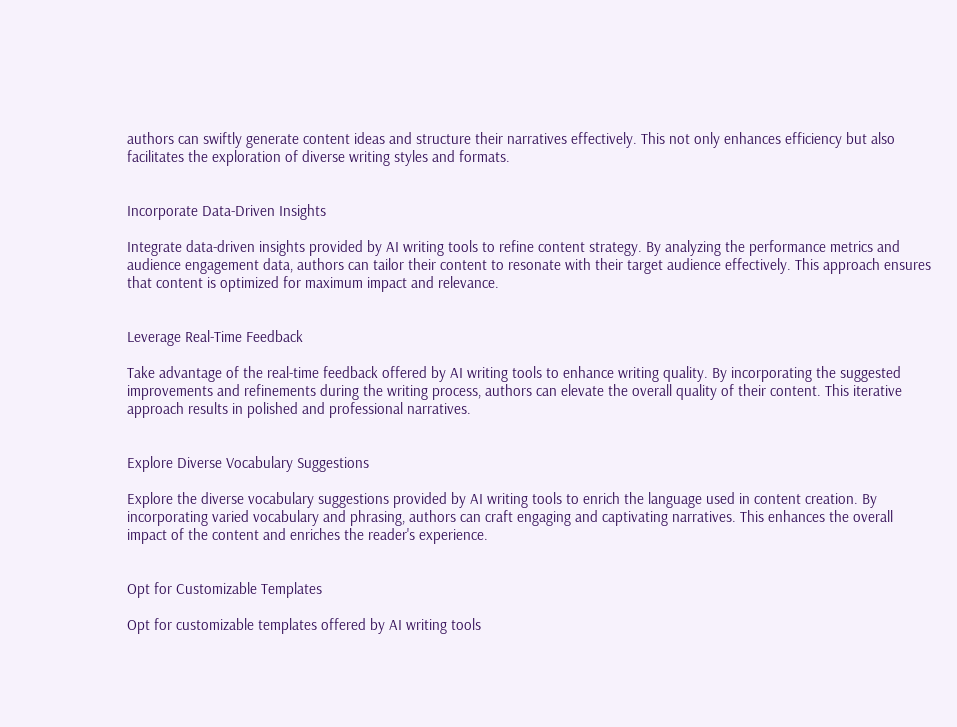authors can swiftly generate content ideas and structure their narratives effectively. This not only enhances efficiency but also facilitates the exploration of diverse writing styles and formats.


Incorporate Data-Driven Insights

Integrate data-driven insights provided by AI writing tools to refine content strategy. By analyzing the performance metrics and audience engagement data, authors can tailor their content to resonate with their target audience effectively. This approach ensures that content is optimized for maximum impact and relevance.


Leverage Real-Time Feedback

Take advantage of the real-time feedback offered by AI writing tools to enhance writing quality. By incorporating the suggested improvements and refinements during the writing process, authors can elevate the overall quality of their content. This iterative approach results in polished and professional narratives.


Explore Diverse Vocabulary Suggestions

Explore the diverse vocabulary suggestions provided by AI writing tools to enrich the language used in content creation. By incorporating varied vocabulary and phrasing, authors can craft engaging and captivating narratives. This enhances the overall impact of the content and enriches the reader's experience.


Opt for Customizable Templates

Opt for customizable templates offered by AI writing tools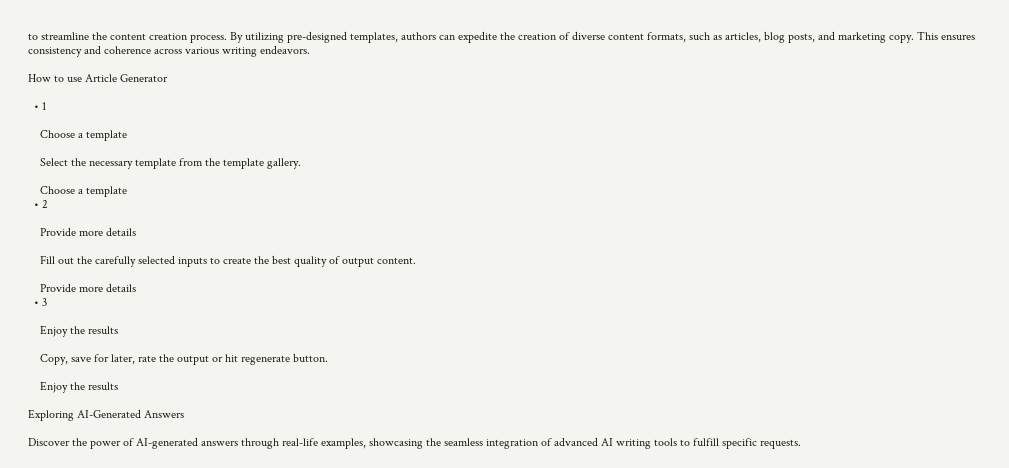to streamline the content creation process. By utilizing pre-designed templates, authors can expedite the creation of diverse content formats, such as articles, blog posts, and marketing copy. This ensures consistency and coherence across various writing endeavors.

How to use Article Generator

  • 1

    Choose a template

    Select the necessary template from the template gallery.

    Choose a template
  • 2

    Provide more details

    Fill out the carefully selected inputs to create the best quality of output content.

    Provide more details
  • 3

    Enjoy the results

    Copy, save for later, rate the output or hit regenerate button.

    Enjoy the results

Exploring AI-Generated Answers

Discover the power of AI-generated answers through real-life examples, showcasing the seamless integration of advanced AI writing tools to fulfill specific requests.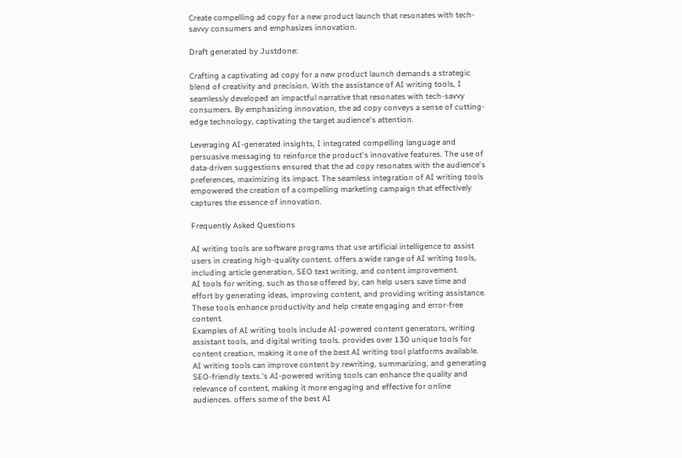Create compelling ad copy for a new product launch that resonates with tech-savvy consumers and emphasizes innovation.

Draft generated by Justdone:

Crafting a captivating ad copy for a new product launch demands a strategic blend of creativity and precision. With the assistance of AI writing tools, I seamlessly developed an impactful narrative that resonates with tech-savvy consumers. By emphasizing innovation, the ad copy conveys a sense of cutting-edge technology, captivating the target audience's attention.

Leveraging AI-generated insights, I integrated compelling language and persuasive messaging to reinforce the product's innovative features. The use of data-driven suggestions ensured that the ad copy resonates with the audience's preferences, maximizing its impact. The seamless integration of AI writing tools empowered the creation of a compelling marketing campaign that effectively captures the essence of innovation.

Frequently Asked Questions

AI writing tools are software programs that use artificial intelligence to assist users in creating high-quality content. offers a wide range of AI writing tools, including article generation, SEO text writing, and content improvement.
AI tools for writing, such as those offered by, can help users save time and effort by generating ideas, improving content, and providing writing assistance. These tools enhance productivity and help create engaging and error-free content.
Examples of AI writing tools include AI-powered content generators, writing assistant tools, and digital writing tools. provides over 130 unique tools for content creation, making it one of the best AI writing tool platforms available.
AI writing tools can improve content by rewriting, summarizing, and generating SEO-friendly texts.'s AI-powered writing tools can enhance the quality and relevance of content, making it more engaging and effective for online audiences. offers some of the best AI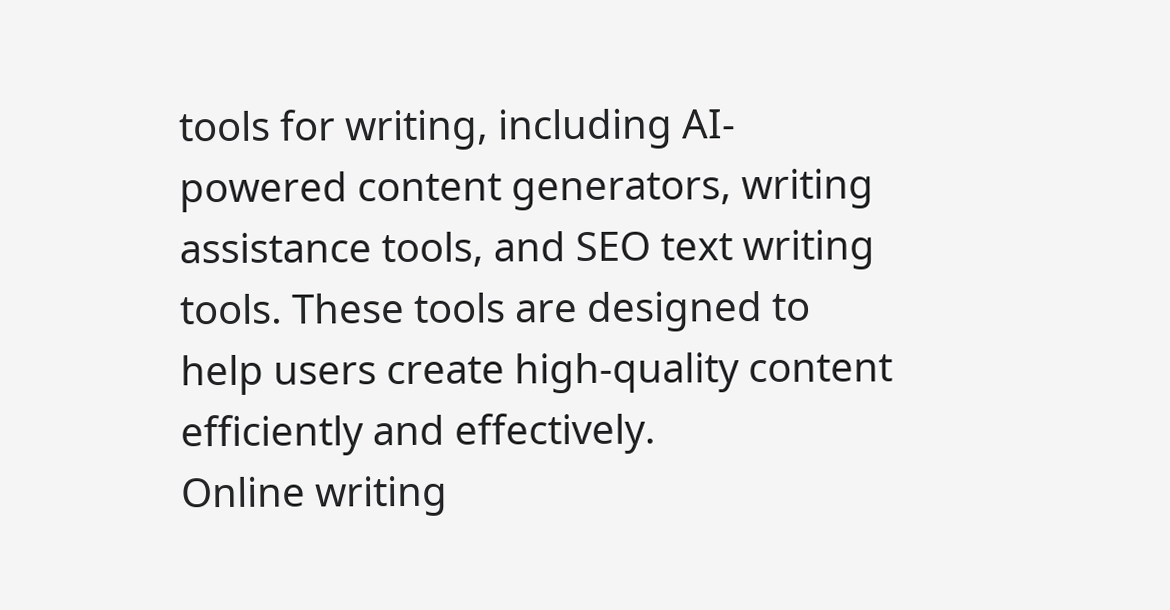tools for writing, including AI-powered content generators, writing assistance tools, and SEO text writing tools. These tools are designed to help users create high-quality content efficiently and effectively.
Online writing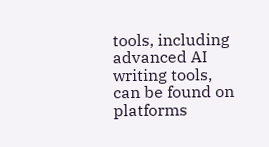tools, including advanced AI writing tools, can be found on platforms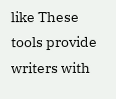like These tools provide writers with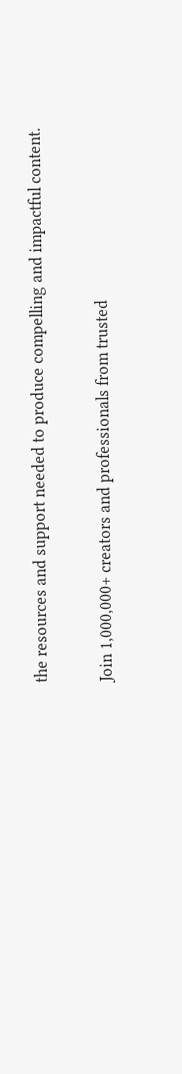the resources and support needed to produce compelling and impactful content.

Join 1,000,000+ creators and professionals from trusted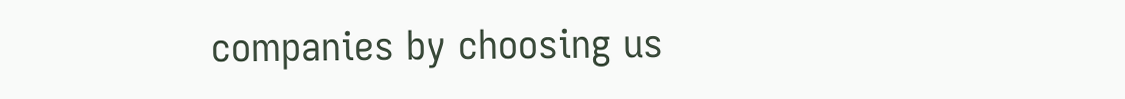companies by choosing us